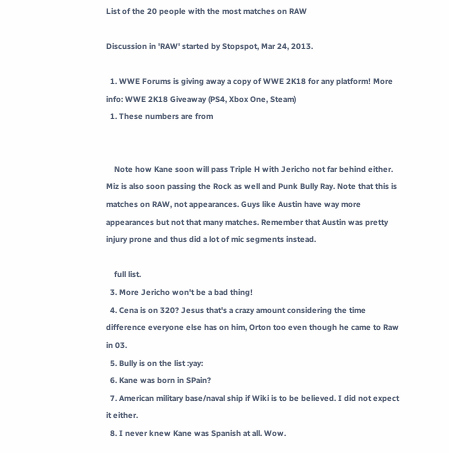List of the 20 people with the most matches on RAW

Discussion in 'RAW' started by Stopspot, Mar 24, 2013.

  1. WWE Forums is giving away a copy of WWE 2K18 for any platform! More info: WWE 2K18 Giveaway (PS4, Xbox One, Steam)
  1. These numbers are from


    Note how Kane soon will pass Triple H with Jericho not far behind either. Miz is also soon passing the Rock as well and Punk Bully Ray. Note that this is matches on RAW, not appearances. Guys like Austin have way more appearances but not that many matches. Remember that Austin was pretty injury prone and thus did a lot of mic segments instead.

    full list.
  3. More Jericho won't be a bad thing!
  4. Cena is on 320? Jesus that's a crazy amount considering the time difference everyone else has on him, Orton too even though he came to Raw in 03.
  5. Bully is on the list :yay:
  6. Kane was born in SPain?
  7. American military base/naval ship if Wiki is to be believed. I did not expect it either.
  8. I never knew Kane was Spanish at all. Wow.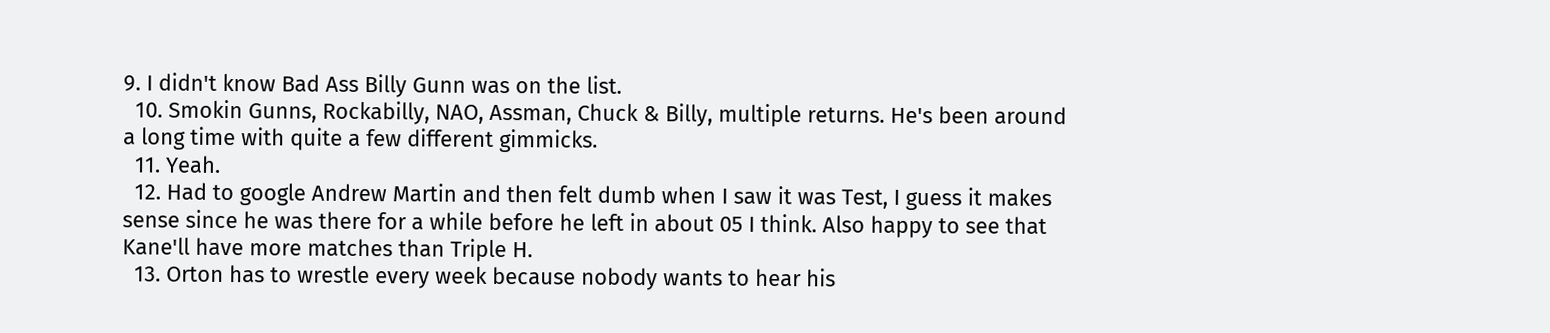9. I didn't know Bad Ass Billy Gunn was on the list.
  10. Smokin Gunns, Rockabilly, NAO, Assman, Chuck & Billy, multiple returns. He's been around a long time with quite a few different gimmicks.
  11. Yeah.
  12. Had to google Andrew Martin and then felt dumb when I saw it was Test, I guess it makes sense since he was there for a while before he left in about 05 I think. Also happy to see that Kane'll have more matches than Triple H.
  13. Orton has to wrestle every week because nobody wants to hear his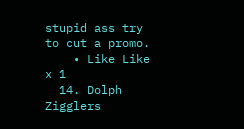stupid ass try to cut a promo.
    • Like Like x 1
  14. Dolph Zigglers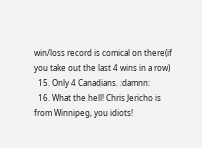win/loss record is comical on there(if you take out the last 4 wins in a row)
  15. Only 4 Canadians. :damnn:
  16. What the hell! Chris Jericho is from Winnipeg, you idiots!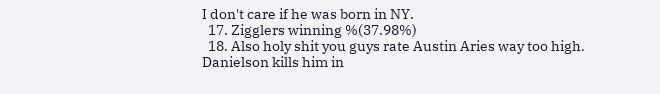I don't care if he was born in NY.
  17. Zigglers winning %(37.98%)
  18. Also holy shit you guys rate Austin Aries way too high. Danielson kills him in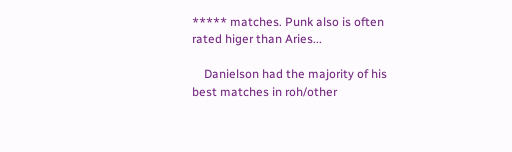***** matches. Punk also is often rated higer than Aries...

    Danielson had the majority of his best matches in roh/other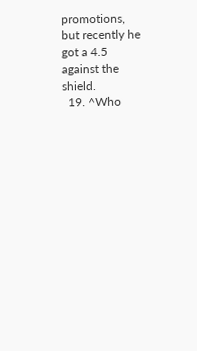promotions, but recently he got a 4.5 against the shield.
  19. ^Who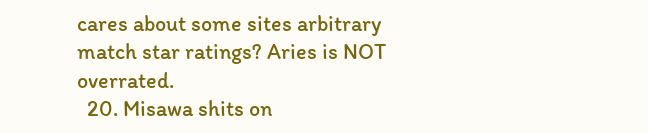cares about some sites arbitrary match star ratings? Aries is NOT overrated.
  20. Misawa shits on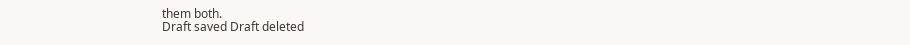them both.
Draft saved Draft deleted